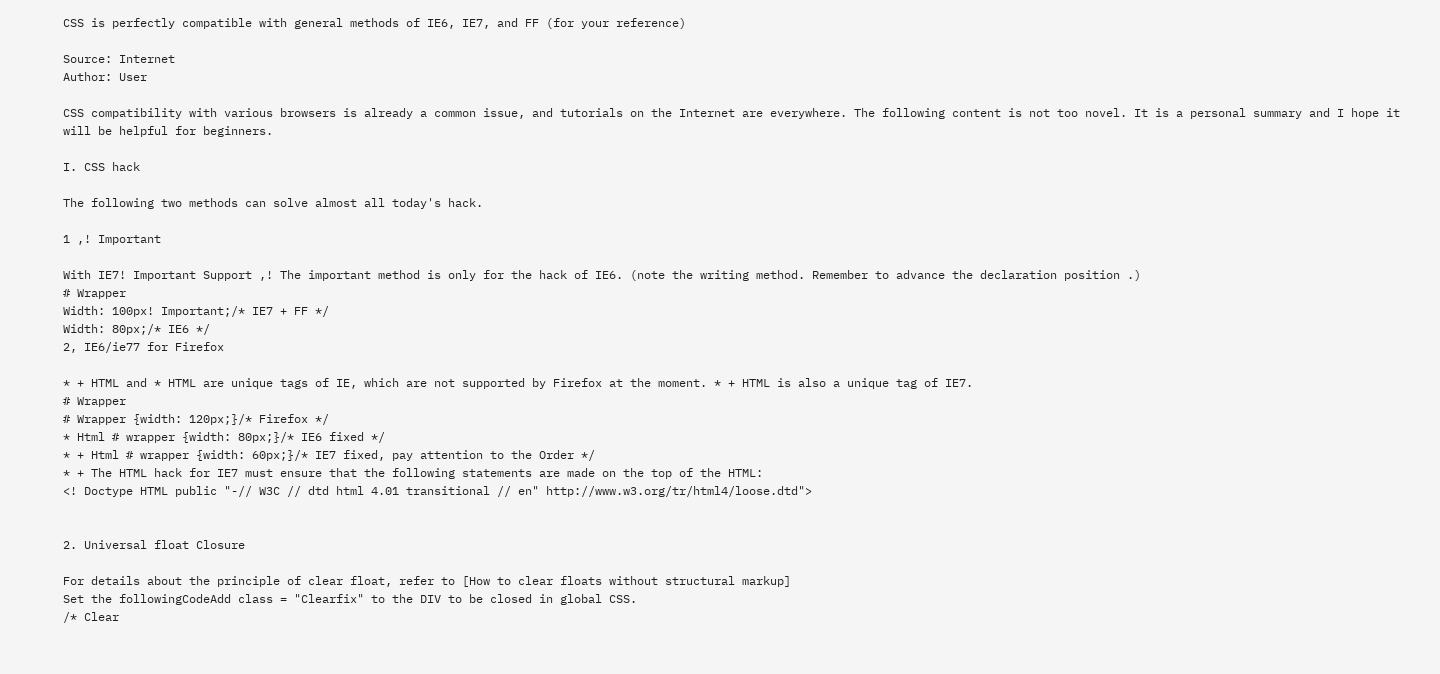CSS is perfectly compatible with general methods of IE6, IE7, and FF (for your reference)

Source: Internet
Author: User

CSS compatibility with various browsers is already a common issue, and tutorials on the Internet are everywhere. The following content is not too novel. It is a personal summary and I hope it will be helpful for beginners.

I. CSS hack

The following two methods can solve almost all today's hack.

1 ,! Important

With IE7! Important Support ,! The important method is only for the hack of IE6. (note the writing method. Remember to advance the declaration position .)
# Wrapper
Width: 100px! Important;/* IE7 + FF */
Width: 80px;/* IE6 */
2, IE6/ie77 for Firefox

* + HTML and * HTML are unique tags of IE, which are not supported by Firefox at the moment. * + HTML is also a unique tag of IE7.
# Wrapper
# Wrapper {width: 120px;}/* Firefox */
* Html # wrapper {width: 80px;}/* IE6 fixed */
* + Html # wrapper {width: 60px;}/* IE7 fixed, pay attention to the Order */
* + The HTML hack for IE7 must ensure that the following statements are made on the top of the HTML:
<! Doctype HTML public "-// W3C // dtd html 4.01 transitional // en" http://www.w3.org/tr/html4/loose.dtd">


2. Universal float Closure

For details about the principle of clear float, refer to [How to clear floats without structural markup]
Set the followingCodeAdd class = "Clearfix" to the DIV to be closed in global CSS.
/* Clear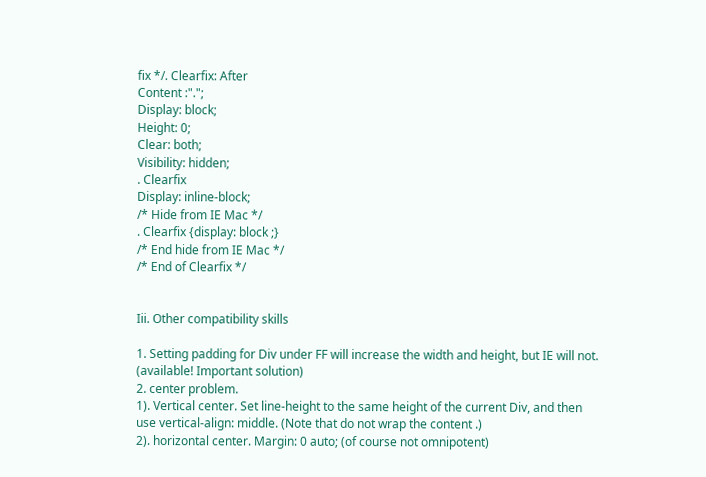fix */. Clearfix: After
Content :".";
Display: block;
Height: 0;
Clear: both;
Visibility: hidden;
. Clearfix
Display: inline-block;
/* Hide from IE Mac */
. Clearfix {display: block ;}
/* End hide from IE Mac */
/* End of Clearfix */


Iii. Other compatibility skills

1. Setting padding for Div under FF will increase the width and height, but IE will not. (available! Important solution)
2. center problem.
1). Vertical center. Set line-height to the same height of the current Div, and then use vertical-align: middle. (Note that do not wrap the content .)
2). horizontal center. Margin: 0 auto; (of course not omnipotent)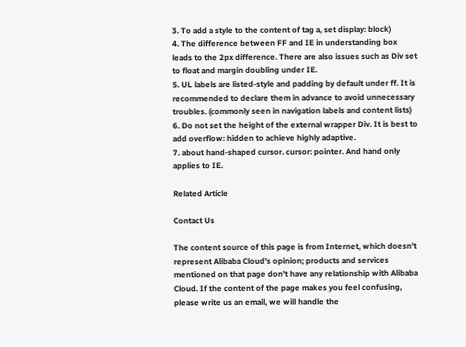3. To add a style to the content of tag a, set display: block)
4. The difference between FF and IE in understanding box leads to the 2px difference. There are also issues such as Div set to float and margin doubling under IE.
5. UL labels are listed-style and padding by default under ff. It is recommended to declare them in advance to avoid unnecessary troubles. (commonly seen in navigation labels and content lists)
6. Do not set the height of the external wrapper Div. It is best to add overflow: hidden to achieve highly adaptive.
7. about hand-shaped cursor. cursor: pointer. And hand only applies to IE.

Related Article

Contact Us

The content source of this page is from Internet, which doesn't represent Alibaba Cloud's opinion; products and services mentioned on that page don't have any relationship with Alibaba Cloud. If the content of the page makes you feel confusing, please write us an email, we will handle the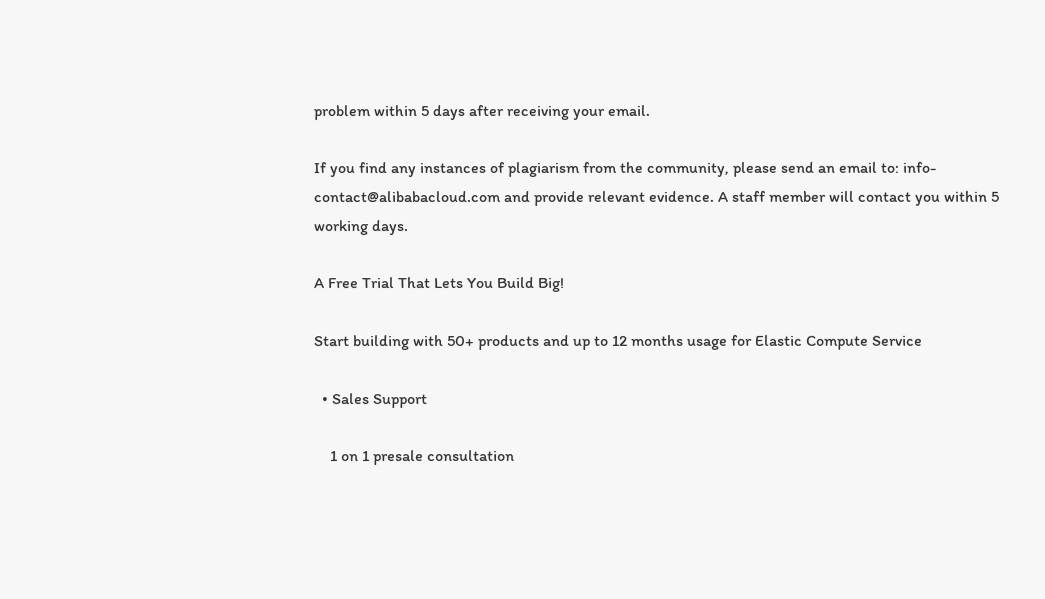problem within 5 days after receiving your email.

If you find any instances of plagiarism from the community, please send an email to: info-contact@alibabacloud.com and provide relevant evidence. A staff member will contact you within 5 working days.

A Free Trial That Lets You Build Big!

Start building with 50+ products and up to 12 months usage for Elastic Compute Service

  • Sales Support

    1 on 1 presale consultation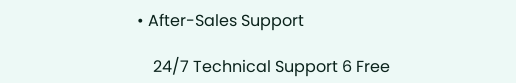• After-Sales Support

    24/7 Technical Support 6 Free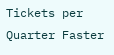Tickets per Quarter Faster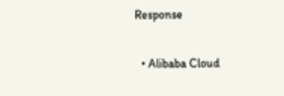Response

  • Alibaba Cloud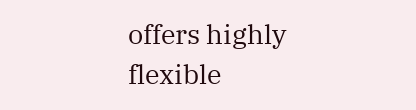offers highly flexible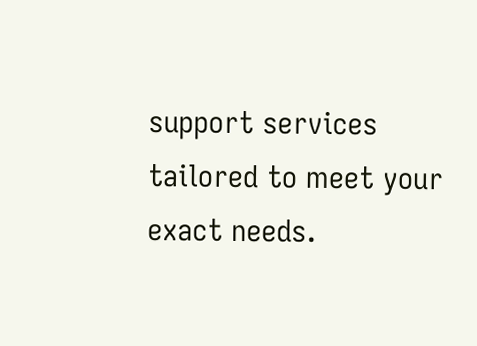support services tailored to meet your exact needs.